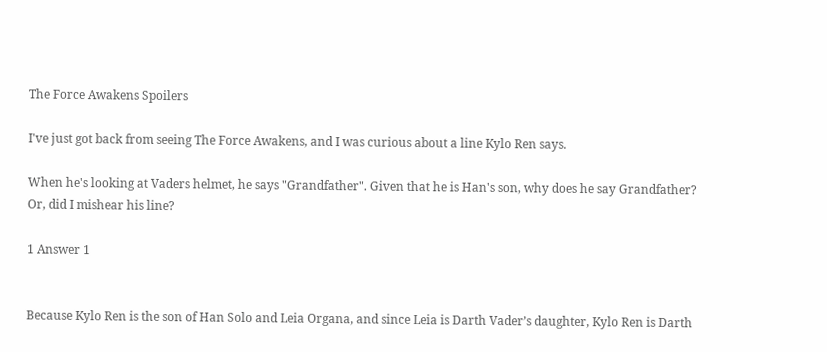The Force Awakens Spoilers

I've just got back from seeing The Force Awakens, and I was curious about a line Kylo Ren says.

When he's looking at Vaders helmet, he says "Grandfather". Given that he is Han's son, why does he say Grandfather? Or, did I mishear his line?

1 Answer 1


Because Kylo Ren is the son of Han Solo and Leia Organa, and since Leia is Darth Vader’s daughter, Kylo Ren is Darth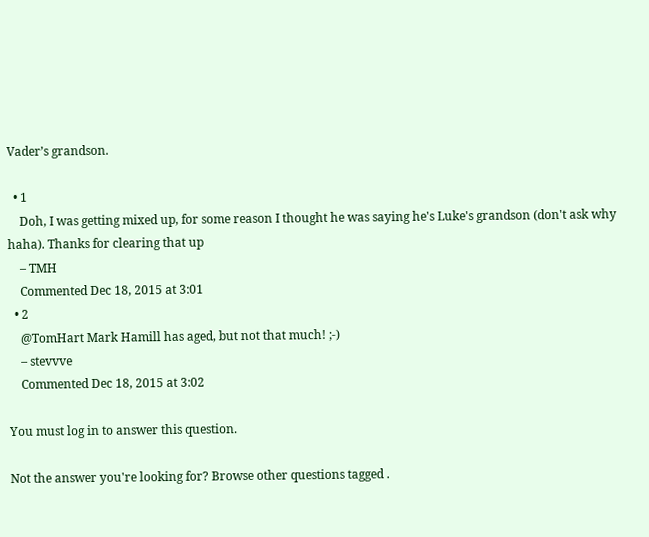Vader’s grandson.

  • 1
    Doh, I was getting mixed up, for some reason I thought he was saying he's Luke's grandson (don't ask why haha). Thanks for clearing that up
    – TMH
    Commented Dec 18, 2015 at 3:01
  • 2
    @TomHart Mark Hamill has aged, but not that much! ;-)
    – stevvve
    Commented Dec 18, 2015 at 3:02

You must log in to answer this question.

Not the answer you're looking for? Browse other questions tagged .